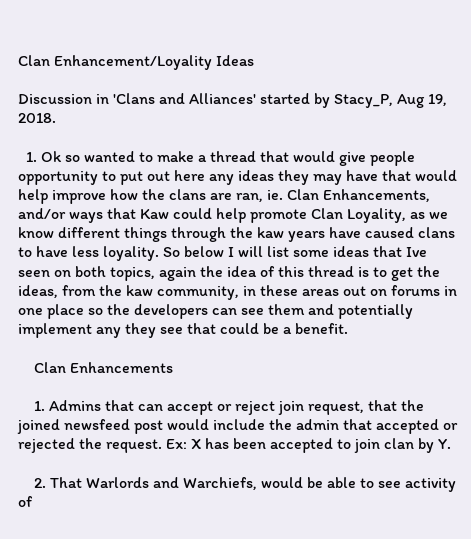Clan Enhancement/Loyality Ideas

Discussion in 'Clans and Alliances' started by Stacy_P, Aug 19, 2018.

  1. Ok so wanted to make a thread that would give people opportunity to put out here any ideas they may have that would help improve how the clans are ran, ie. Clan Enhancements, and/or ways that Kaw could help promote Clan Loyality, as we know different things through the kaw years have caused clans to have less loyality. So below I will list some ideas that Ive seen on both topics, again the idea of this thread is to get the ideas, from the kaw community, in these areas out on forums in one place so the developers can see them and potentially implement any they see that could be a benefit.

    Clan Enhancements

    1. Admins that can accept or reject join request, that the joined newsfeed post would include the admin that accepted or rejected the request. Ex: X has been accepted to join clan by Y.

    2. That Warlords and Warchiefs, would be able to see activity of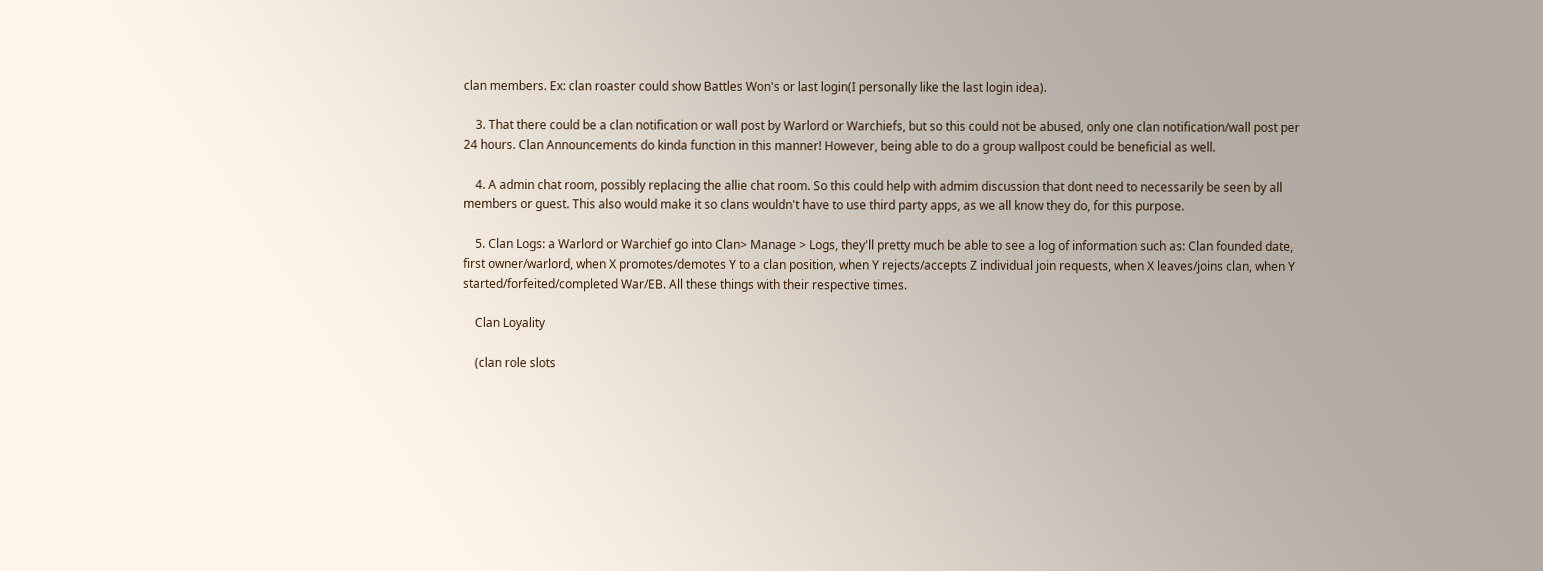clan members. Ex: clan roaster could show Battles Won's or last login(I personally like the last login idea).

    3. That there could be a clan notification or wall post by Warlord or Warchiefs, but so this could not be abused, only one clan notification/wall post per 24 hours. Clan Announcements do kinda function in this manner! However, being able to do a group wallpost could be beneficial as well.

    4. A admin chat room, possibly replacing the allie chat room. So this could help with admim discussion that dont need to necessarily be seen by all members or guest. This also would make it so clans wouldn't have to use third party apps, as we all know they do, for this purpose.

    5. Clan Logs: a Warlord or Warchief go into Clan> Manage > Logs, they'll pretty much be able to see a log of information such as: Clan founded date, first owner/warlord, when X promotes/demotes Y to a clan position, when Y rejects/accepts Z individual join requests, when X leaves/joins clan, when Y started/forfeited/completed War/EB. All these things with their respective times.

    Clan Loyality

    (clan role slots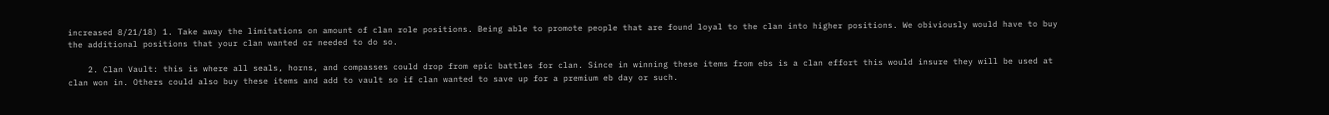increased 8/21/18) 1. Take away the limitations on amount of clan role positions. Being able to promote people that are found loyal to the clan into higher positions. We obiviously would have to buy the additional positions that your clan wanted or needed to do so.

    2. Clan Vault: this is where all seals, horns, and compasses could drop from epic battles for clan. Since in winning these items from ebs is a clan effort this would insure they will be used at clan won in. Others could also buy these items and add to vault so if clan wanted to save up for a premium eb day or such.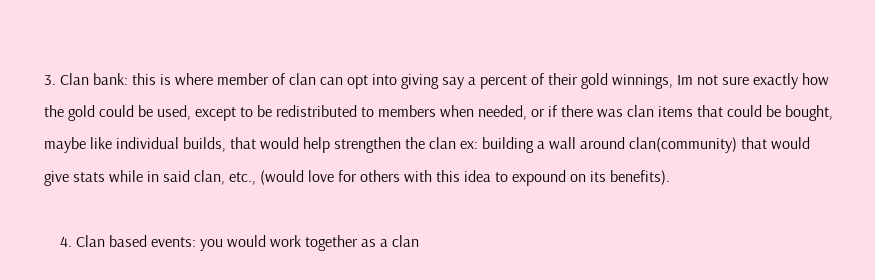3. Clan bank: this is where member of clan can opt into giving say a percent of their gold winnings, Im not sure exactly how the gold could be used, except to be redistributed to members when needed, or if there was clan items that could be bought, maybe like individual builds, that would help strengthen the clan ex: building a wall around clan(community) that would give stats while in said clan, etc., (would love for others with this idea to expound on its benefits).

    4. Clan based events: you would work together as a clan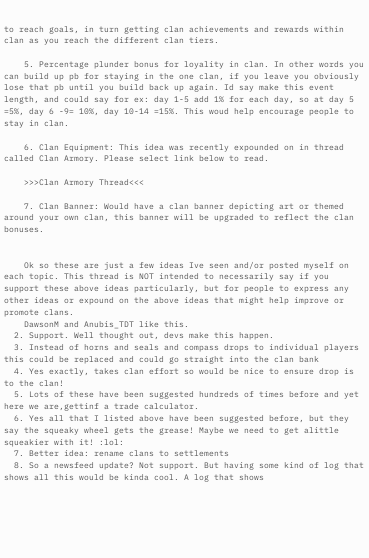to reach goals, in turn getting clan achievements and rewards within clan as you reach the different clan tiers.

    5. Percentage plunder bonus for loyality in clan. In other words you can build up pb for staying in the one clan, if you leave you obviously lose that pb until you build back up again. Id say make this event length, and could say for ex: day 1-5 add 1% for each day, so at day 5 =5%, day 6 -9= 10%, day 10-14 =15%. This woud help encourage people to stay in clan.

    6. Clan Equipment: This idea was recently expounded on in thread called Clan Armory. Please select link below to read.

    >>>Clan Armory Thread<<<

    7. Clan Banner: Would have a clan banner depicting art or themed around your own clan, this banner will be upgraded to reflect the clan bonuses.


    Ok so these are just a few ideas Ive seen and/or posted myself on each topic. This thread is NOT intended to necessarily say if you support these above ideas particularly, but for people to express any other ideas or expound on the above ideas that might help improve or promote clans.
    DawsonM and Anubis_TDT like this.
  2. Support. Well thought out, devs make this happen.
  3. Instead of horns and seals and compass drops to individual players this could be replaced and could go straight into the clan bank
  4. Yes exactly, takes clan effort so would be nice to ensure drop is to the clan!
  5. Lots of these have been suggested hundreds of times before and yet here we are,gettinf a trade calculator.
  6. Yes all that I listed above have been suggested before, but they say the squeaky wheel gets the grease! Maybe we need to get alittle squeakier with it! :lol:
  7. Better idea: rename clans to settlements
  8. So a newsfeed update? Not support. But having some kind of log that shows all this would be kinda cool. A log that shows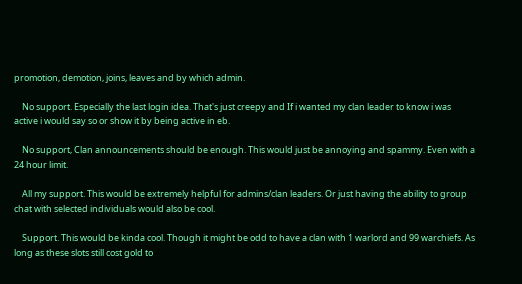promotion, demotion, joins, leaves and by which admin.

    No support. Especially the last login idea. That's just creepy and If i wanted my clan leader to know i was active i would say so or show it by being active in eb.

    No support, Clan announcements should be enough. This would just be annoying and spammy. Even with a 24 hour limit.

    All my support. This would be extremely helpful for admins/clan leaders. Or just having the ability to group chat with selected individuals would also be cool.

    Support. This would be kinda cool. Though it might be odd to have a clan with 1 warlord and 99 warchiefs. As long as these slots still cost gold to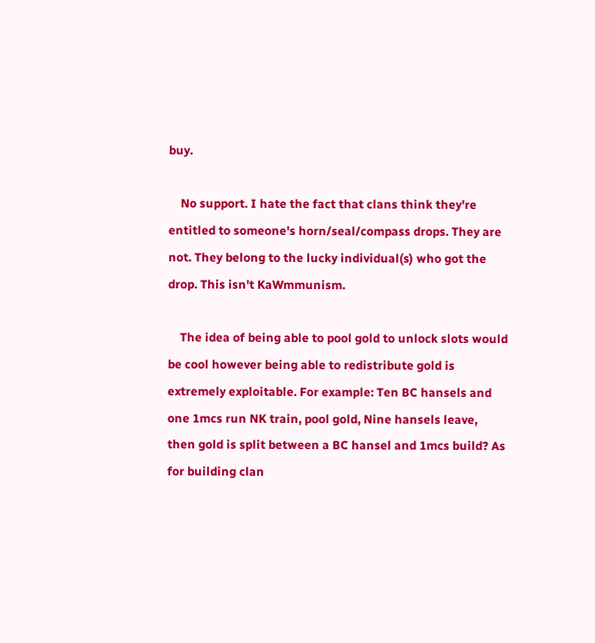buy.

    No support. I hate the fact that clans think they're entitled to someone's horn/seal/compass drops. They are not. They belong to the lucky individual(s) who got the drop. This isn't KaWmmunism.

    The idea of being able to pool gold to unlock slots would be cool however being able to redistribute gold is extremely exploitable. For example: Ten BC hansels and one 1mcs run NK train, pool gold, Nine hansels leave, then gold is split between a BC hansel and 1mcs build? As for building clan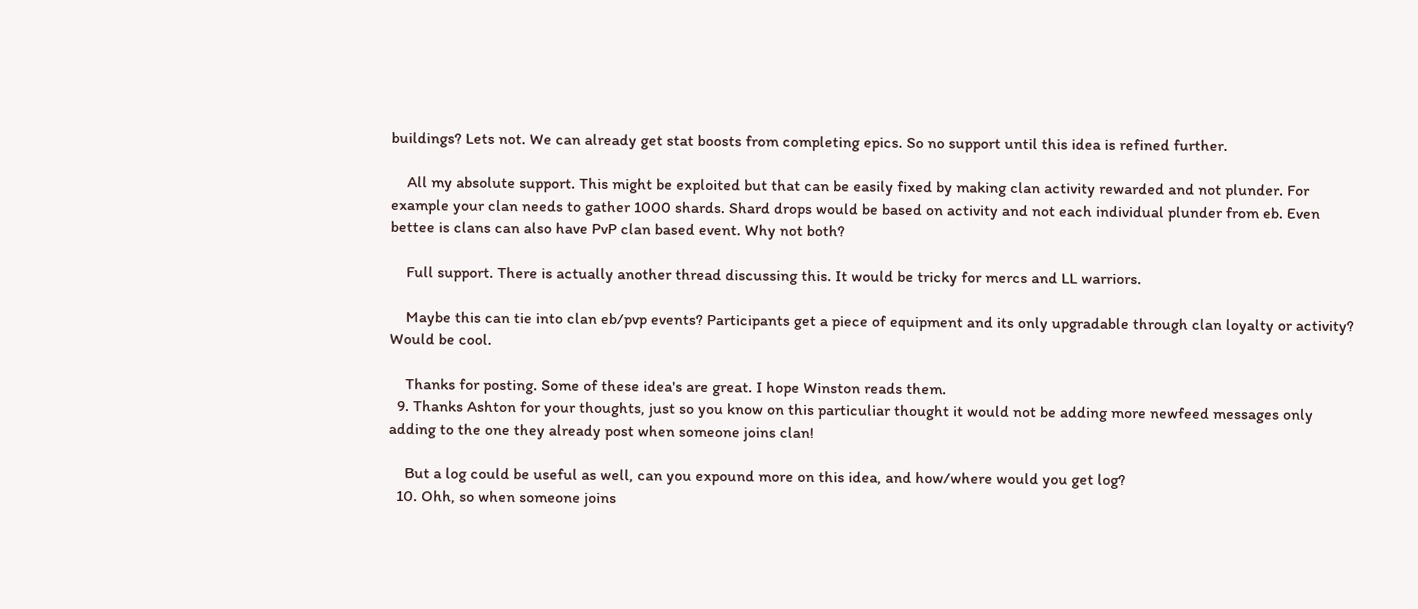buildings? Lets not. We can already get stat boosts from completing epics. So no support until this idea is refined further.

    All my absolute support. This might be exploited but that can be easily fixed by making clan activity rewarded and not plunder. For example your clan needs to gather 1000 shards. Shard drops would be based on activity and not each individual plunder from eb. Even bettee is clans can also have PvP clan based event. Why not both?

    Full support. There is actually another thread discussing this. It would be tricky for mercs and LL warriors.

    Maybe this can tie into clan eb/pvp events? Participants get a piece of equipment and its only upgradable through clan loyalty or activity? Would be cool.

    Thanks for posting. Some of these idea's are great. I hope Winston reads them.
  9. Thanks Ashton for your thoughts, just so you know on this particuliar thought it would not be adding more newfeed messages only adding to the one they already post when someone joins clan!

    But a log could be useful as well, can you expound more on this idea, and how/where would you get log?
  10. Ohh, so when someone joins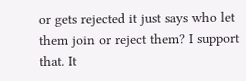or gets rejected it just says who let them join or reject them? I support that. It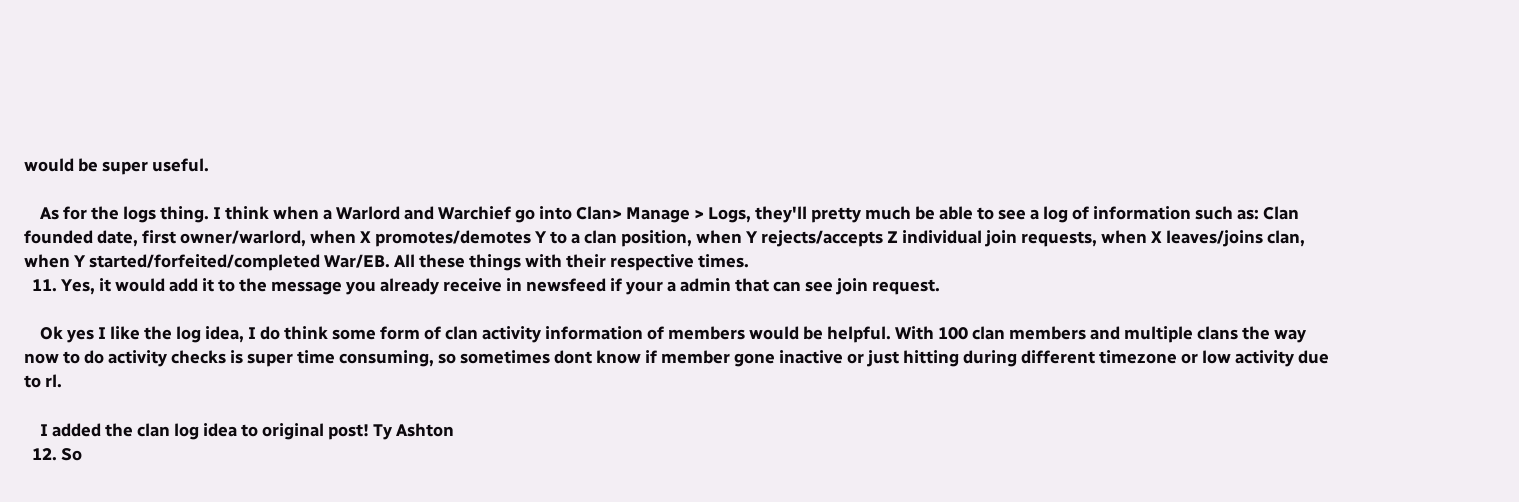would be super useful.

    As for the logs thing. I think when a Warlord and Warchief go into Clan> Manage > Logs, they'll pretty much be able to see a log of information such as: Clan founded date, first owner/warlord, when X promotes/demotes Y to a clan position, when Y rejects/accepts Z individual join requests, when X leaves/joins clan, when Y started/forfeited/completed War/EB. All these things with their respective times.
  11. Yes, it would add it to the message you already receive in newsfeed if your a admin that can see join request.

    Ok yes I like the log idea, I do think some form of clan activity information of members would be helpful. With 100 clan members and multiple clans the way now to do activity checks is super time consuming, so sometimes dont know if member gone inactive or just hitting during different timezone or low activity due to rl.

    I added the clan log idea to original post! Ty Ashton
  12. So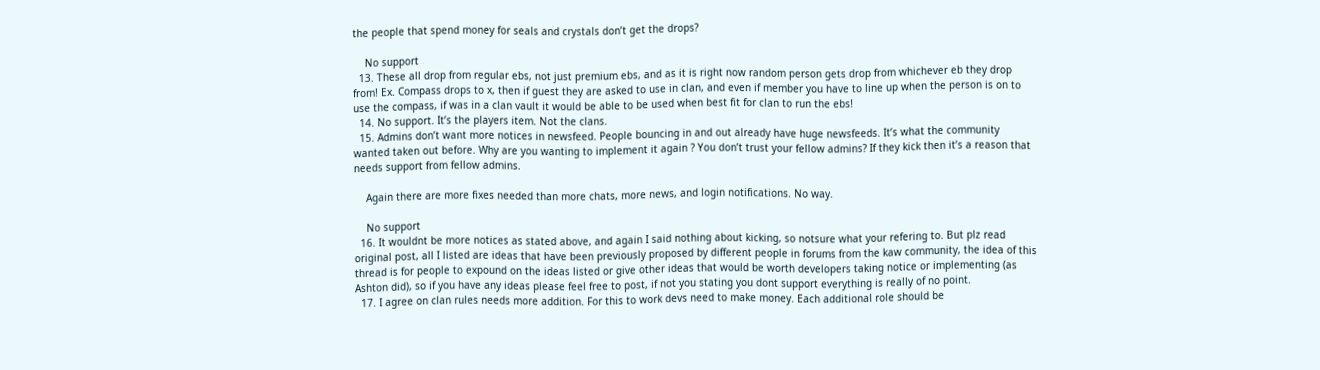the people that spend money for seals and crystals don’t get the drops?

    No support
  13. These all drop from regular ebs, not just premium ebs, and as it is right now random person gets drop from whichever eb they drop from! Ex. Compass drops to x, then if guest they are asked to use in clan, and even if member you have to line up when the person is on to use the compass, if was in a clan vault it would be able to be used when best fit for clan to run the ebs!
  14. No support. It’s the players item. Not the clans.
  15. Admins don’t want more notices in newsfeed. People bouncing in and out already have huge newsfeeds. It’s what the community wanted taken out before. Why are you wanting to implement it again ? You don’t trust your fellow admins? If they kick then it’s a reason that needs support from fellow admins.

    Again there are more fixes needed than more chats, more news, and login notifications. No way.

    No support
  16. It wouldnt be more notices as stated above, and again I said nothing about kicking, so notsure what your refering to. But plz read original post, all I listed are ideas that have been previously proposed by different people in forums from the kaw community, the idea of this thread is for people to expound on the ideas listed or give other ideas that would be worth developers taking notice or implementing (as Ashton did), so if you have any ideas please feel free to post, if not you stating you dont support everything is really of no point.
  17. I agree on clan rules needs more addition. For this to work devs need to make money. Each additional role should be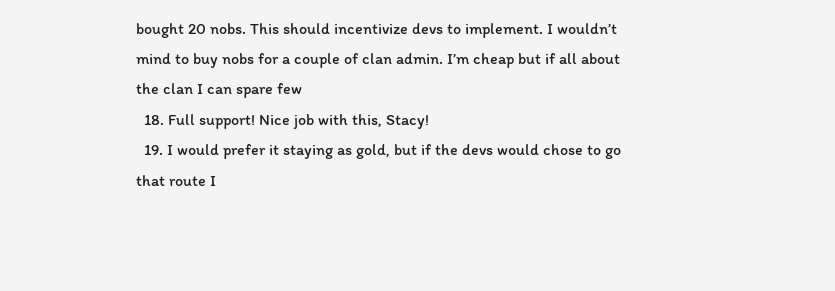bought 20 nobs. This should incentivize devs to implement. I wouldn’t mind to buy nobs for a couple of clan admin. I’m cheap but if all about the clan I can spare few
  18. Full support! Nice job with this, Stacy!
  19. I would prefer it staying as gold, but if the devs would chose to go that route I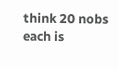think 20 nobs each is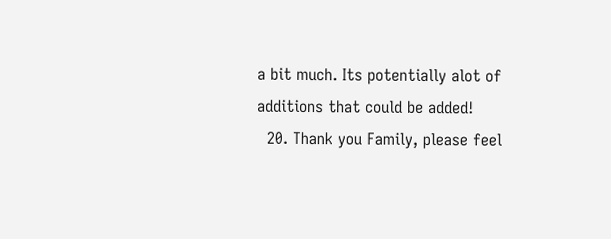a bit much. Its potentially alot of additions that could be added!
  20. Thank you Family, please feel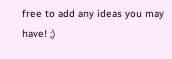free to add any ideas you may have! ;)